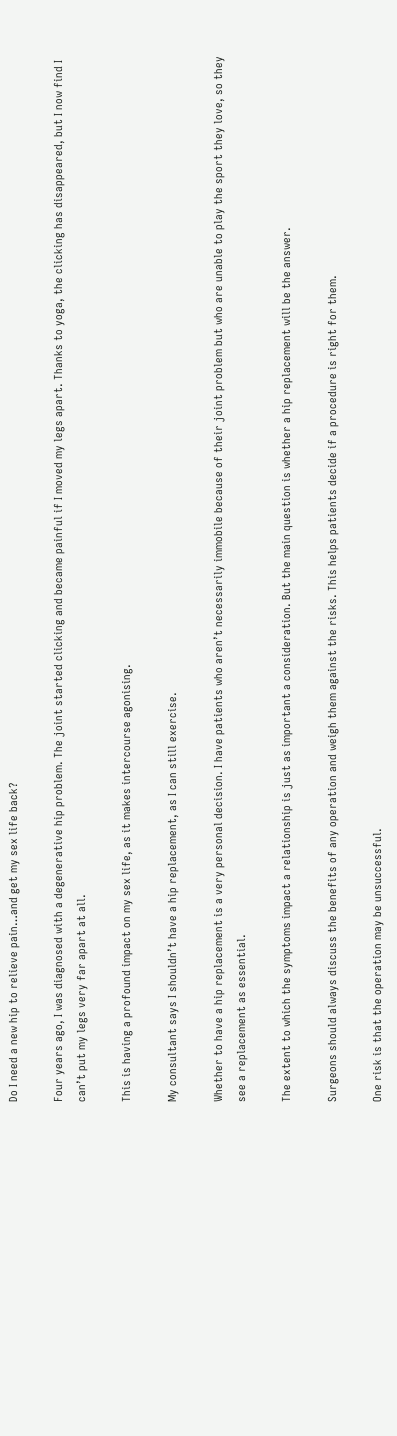Do I need a new hip to relieve pain…and get my sex life back?

Four years ago, I was diagnosed with a degenerative hip problem. The joint started clicking and became painful if I moved my legs apart. Thanks to yoga, the clicking has disappeared, but I now find I can’t put my legs very far apart at all.

This is having a profound impact on my sex life, as it makes intercourse agonising.

My consultant says I shouldn’t have a hip replacement, as I can still exercise.

Whether to have a hip replacement is a very personal decision. I have patients who aren’t necessarily immobile because of their joint problem but who are unable to play the sport they love, so they see a replacement as essential.

The extent to which the symptoms impact a relationship is just as important a consideration. But the main question is whether a hip replacement will be the answer.

Surgeons should always discuss the benefits of any operation and weigh them against the risks. This helps patients decide if a procedure is right for them.

One risk is that the operation may be unsuccessful.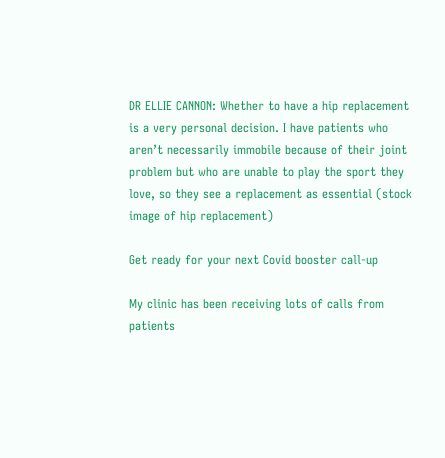DR ELLIE CANNON: Whether to have a hip replacement is a very personal decision. I have patients who aren’t necessarily immobile because of their joint problem but who are unable to play the sport they love, so they see a replacement as essential (stock image of hip replacement)

Get ready for your next Covid booster call-up

My clinic has been receiving lots of calls from patients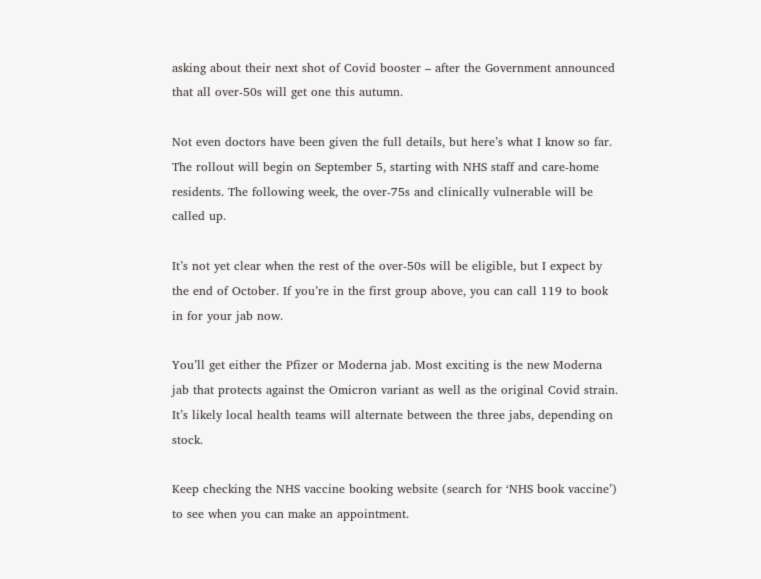asking about their next shot of Covid booster – after the Government announced that all over-50s will get one this autumn.

Not even doctors have been given the full details, but here’s what I know so far. The rollout will begin on September 5, starting with NHS staff and care-home residents. The following week, the over-75s and clinically vulnerable will be called up.

It’s not yet clear when the rest of the over-50s will be eligible, but I expect by the end of October. If you’re in the first group above, you can call 119 to book in for your jab now.

You’ll get either the Pfizer or Moderna jab. Most exciting is the new Moderna jab that protects against the Omicron variant as well as the original Covid strain. It’s likely local health teams will alternate between the three jabs, depending on stock.

Keep checking the NHS vaccine booking website (search for ‘NHS book vaccine’) to see when you can make an appointment.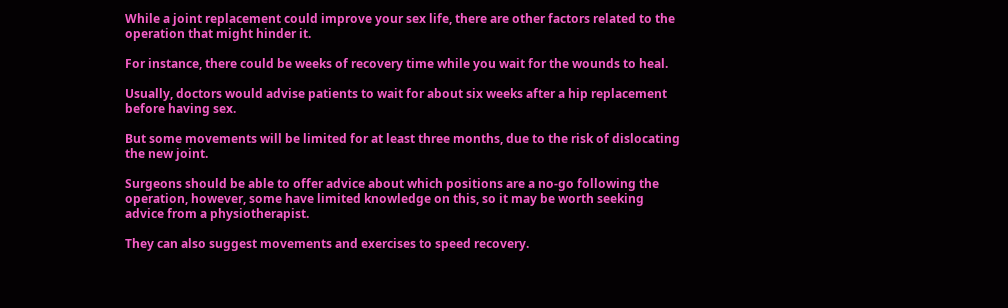While a joint replacement could improve your sex life, there are other factors related to the operation that might hinder it.

For instance, there could be weeks of recovery time while you wait for the wounds to heal.

Usually, doctors would advise patients to wait for about six weeks after a hip replacement before having sex.

But some movements will be limited for at least three months, due to the risk of dislocating the new joint.

Surgeons should be able to offer advice about which positions are a no-go following the operation, however, some have limited knowledge on this, so it may be worth seeking advice from a physiotherapist.

They can also suggest movements and exercises to speed recovery.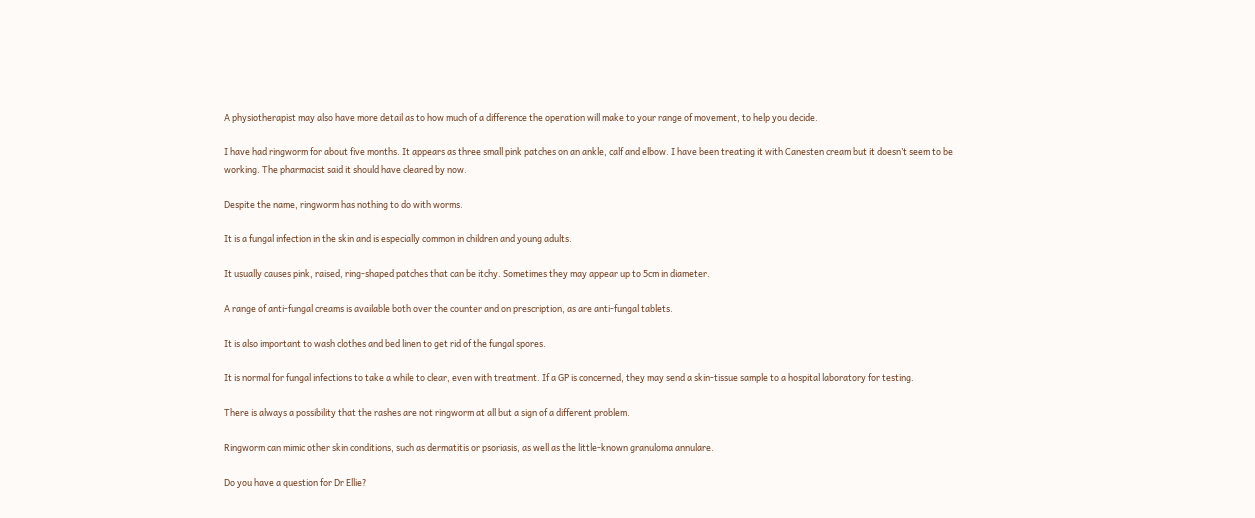A physiotherapist may also have more detail as to how much of a difference the operation will make to your range of movement, to help you decide.

I have had ringworm for about five months. It appears as three small pink patches on an ankle, calf and elbow. I have been treating it with Canesten cream but it doesn’t seem to be working. The pharmacist said it should have cleared by now.

Despite the name, ringworm has nothing to do with worms.

It is a fungal infection in the skin and is especially common in children and young adults.

It usually causes pink, raised, ring-shaped patches that can be itchy. Sometimes they may appear up to 5cm in diameter.

A range of anti-fungal creams is available both over the counter and on prescription, as are anti-fungal tablets.

It is also important to wash clothes and bed linen to get rid of the fungal spores.

It is normal for fungal infections to take a while to clear, even with treatment. If a GP is concerned, they may send a skin-tissue sample to a hospital laboratory for testing.

There is always a possibility that the rashes are not ringworm at all but a sign of a different problem.

Ringworm can mimic other skin conditions, such as dermatitis or psoriasis, as well as the little-known granuloma annulare.

Do you have a question for Dr Ellie?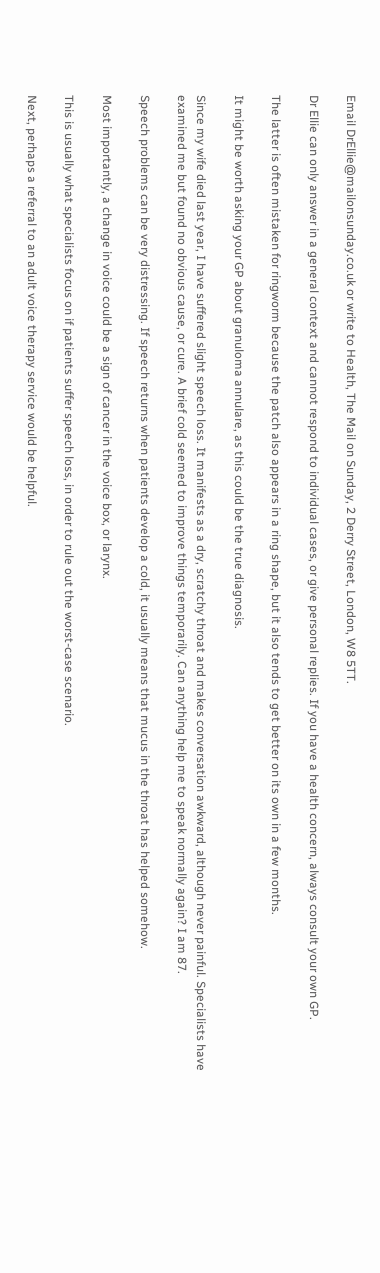Email DrEllie@mailonsunday.co.uk or write to Health, The Mail on Sunday, 2 Derry Street, London, W8 5TT.

Dr Ellie can only answer in a general context and cannot respond to individual cases, or give personal replies. If you have a health concern, always consult your own GP.

The latter is often mistaken for ringworm because the patch also appears in a ring shape, but it also tends to get better on its own in a few months.

It might be worth asking your GP about granuloma annulare, as this could be the true diagnosis.

Since my wife died last year, I have suffered slight speech loss. It manifests as a dry, scratchy throat and makes conversation awkward, although never painful. Specialists have examined me but found no obvious cause, or cure. A brief cold seemed to improve things temporarily. Can anything help me to speak normally again? I am 87.

Speech problems can be very distressing. If speech returns when patients develop a cold, it usually means that mucus in the throat has helped somehow.

Most importantly, a change in voice could be a sign of cancer in the voice box, or larynx.

This is usually what specialists focus on if patients suffer speech loss, in order to rule out the worst-case scenario.

Next, perhaps a referral to an adult voice therapy service would be helpful.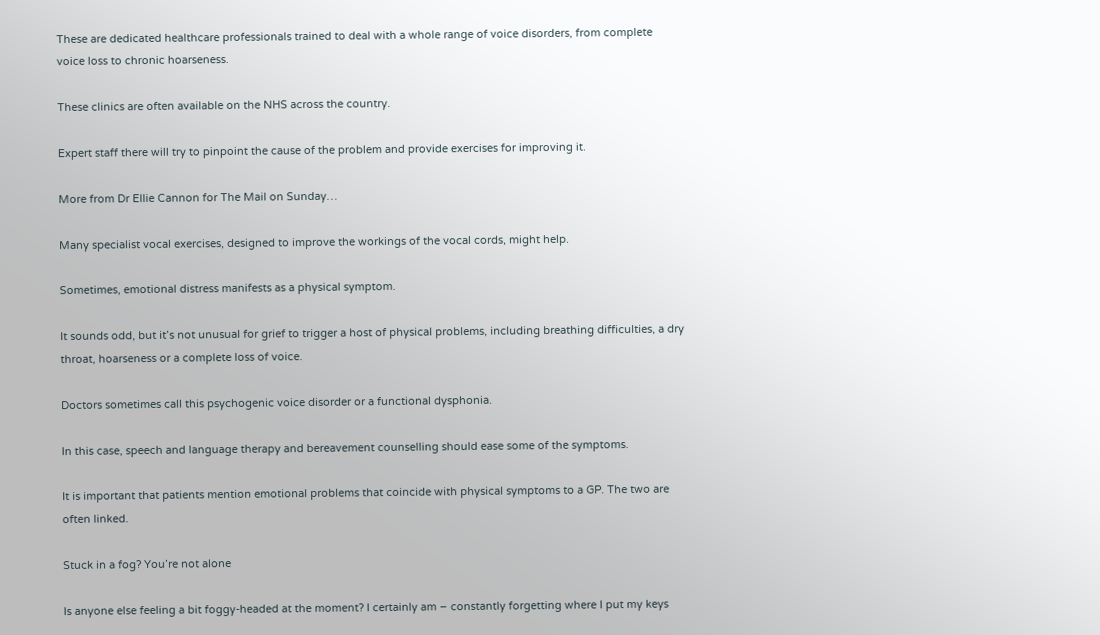These are dedicated healthcare professionals trained to deal with a whole range of voice disorders, from complete voice loss to chronic hoarseness.

These clinics are often available on the NHS across the country.

Expert staff there will try to pinpoint the cause of the problem and provide exercises for improving it.

More from Dr Ellie Cannon for The Mail on Sunday…

Many specialist vocal exercises, designed to improve the workings of the vocal cords, might help.

Sometimes, emotional distress manifests as a physical symptom.

It sounds odd, but it’s not unusual for grief to trigger a host of physical problems, including breathing difficulties, a dry throat, hoarseness or a complete loss of voice.

Doctors sometimes call this psychogenic voice disorder or a functional dysphonia.

In this case, speech and language therapy and bereavement counselling should ease some of the symptoms.

It is important that patients mention emotional problems that coincide with physical symptoms to a GP. The two are often linked.

Stuck in a fog? You’re not alone

Is anyone else feeling a bit foggy-headed at the moment? I certainly am – constantly forgetting where I put my keys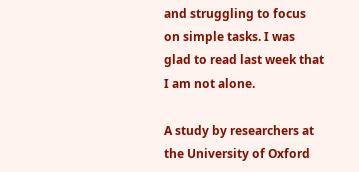and struggling to focus on simple tasks. I was glad to read last week that I am not alone.

A study by researchers at the University of Oxford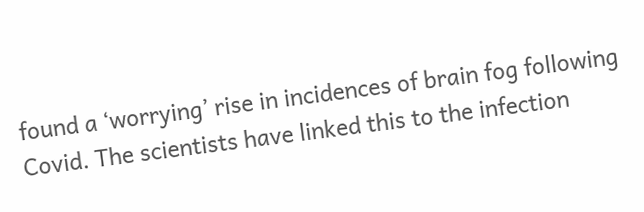found a ‘worrying’ rise in incidences of brain fog following Covid. The scientists have linked this to the infection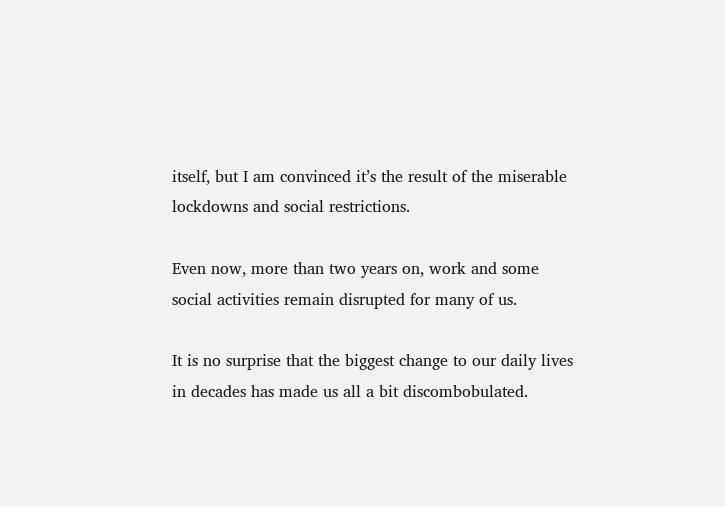itself, but I am convinced it’s the result of the miserable lockdowns and social restrictions.

Even now, more than two years on, work and some social activities remain disrupted for many of us.

It is no surprise that the biggest change to our daily lives in decades has made us all a bit discombobulated.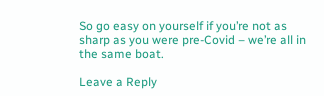So go easy on yourself if you’re not as sharp as you were pre-Covid – we’re all in the same boat.

Leave a Reply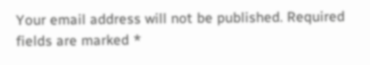Your email address will not be published. Required fields are marked *